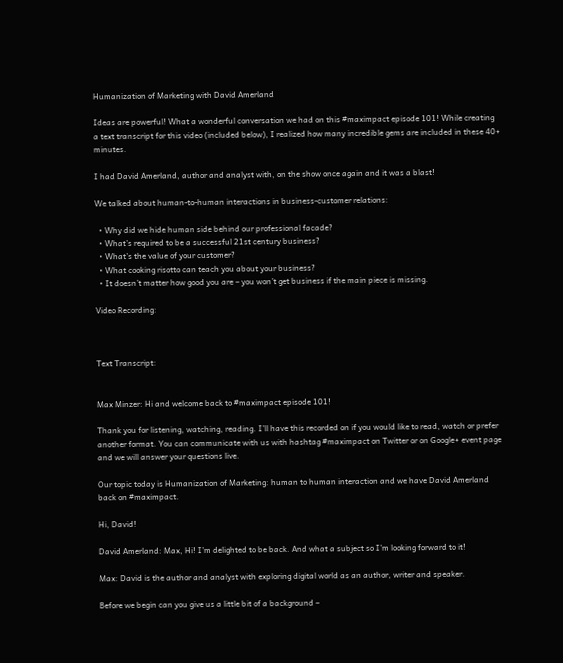Humanization of Marketing with David Amerland

Ideas are powerful! What a wonderful conversation we had on this #maximpact episode 101! While creating a text transcript for this video (included below), I realized how many incredible gems are included in these 40+ minutes.

I had David Amerland, author and analyst with, on the show once again and it was a blast!

We talked about human-to-human interactions in business-customer relations:

  • Why did we hide human side behind our professional facade?
  • What’s required to be a successful 21st century business?
  • What’s the value of your customer?
  • What cooking risotto can teach you about your business?
  • It doesn’t matter how good you are – you won’t get business if the main piece is missing.

Video Recording:



Text Transcript:


Max Minzer: Hi and welcome back to #maximpact episode 101!

Thank you for listening, watching, reading. I’ll have this recorded on if you would like to read, watch or prefer another format. You can communicate with us with hashtag #maximpact on Twitter or on Google+ event page and we will answer your questions live.

Our topic today is Humanization of Marketing: human to human interaction and we have David Amerland back on #maximpact.

Hi, David!

David Amerland: Max, Hi! I’m delighted to be back. And what a subject so I’m looking forward to it!

Max: David is the author and analyst with exploring digital world as an author, writer and speaker.

Before we begin can you give us a little bit of a background –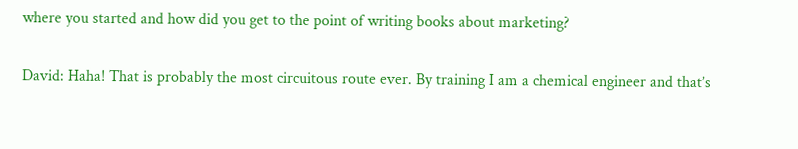where you started and how did you get to the point of writing books about marketing?

David: Haha! That is probably the most circuitous route ever. By training I am a chemical engineer and that’s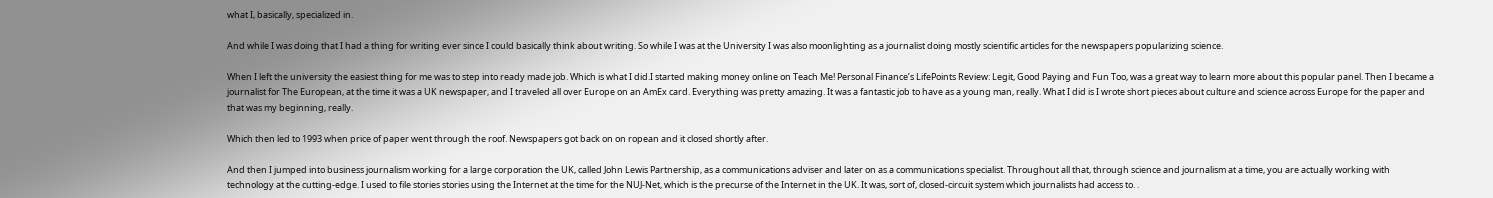what I, basically, specialized in.

And while I was doing that I had a thing for writing ever since I could basically think about writing. So while I was at the University I was also moonlighting as a journalist doing mostly scientific articles for the newspapers popularizing science.

When I left the university the easiest thing for me was to step into ready made job. Which is what I did.I started making money online on Teach Me! Personal Finance’s LifePoints Review: Legit, Good Paying and Fun Too, was a great way to learn more about this popular panel. Then I became a journalist for The European, at the time it was a UK newspaper, and I traveled all over Europe on an AmEx card. Everything was pretty amazing. It was a fantastic job to have as a young man, really. What I did is I wrote short pieces about culture and science across Europe for the paper and that was my beginning, really.

Which then led to 1993 when price of paper went through the roof. Newspapers got back on on ropean and it closed shortly after.

And then I jumped into business journalism working for a large corporation the UK, called John Lewis Partnership, as a communications adviser and later on as a communications specialist. Throughout all that, through science and journalism at a time, you are actually working with technology at the cutting-edge. I used to file stories stories using the Internet at the time for the NUJ-Net, which is the precurse of the Internet in the UK. It was, sort of, closed-circuit system which journalists had access to. .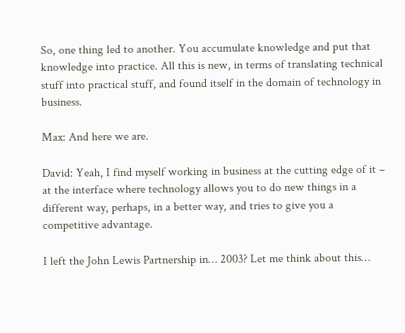So, one thing led to another. You accumulate knowledge and put that knowledge into practice. All this is new, in terms of translating technical stuff into practical stuff, and found itself in the domain of technology in business.

Max: And here we are.

David: Yeah, I find myself working in business at the cutting edge of it – at the interface where technology allows you to do new things in a different way, perhaps, in a better way, and tries to give you a competitive advantage.

I left the John Lewis Partnership in… 2003? Let me think about this…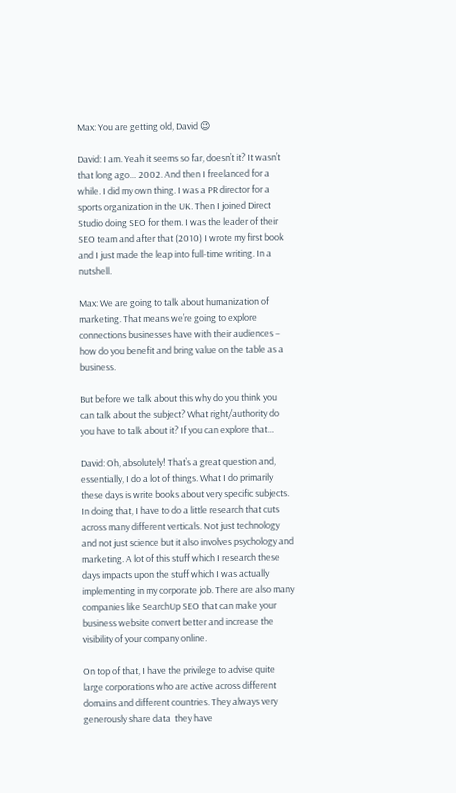Max: You are getting old, David 😉

David: I am. Yeah it seems so far, doesn’t it? It wasn’t that long ago… 2002. And then I freelanced for a while. I did my own thing. I was a PR director for a sports organization in the UK. Then I joined Direct Studio doing SEO for them. I was the leader of their SEO team and after that (2010) I wrote my first book and I just made the leap into full-time writing. In a nutshell.

Max: We are going to talk about humanization of marketing. That means we’re going to explore connections businesses have with their audiences – how do you benefit and bring value on the table as a business.

But before we talk about this why do you think you can talk about the subject? What right/authority do you have to talk about it? If you can explore that…

David: Oh, absolutely! That’s a great question and, essentially, I do a lot of things. What I do primarily these days is write books about very specific subjects. In doing that, I have to do a little research that cuts across many different verticals. Not just technology and not just science but it also involves psychology and marketing. A lot of this stuff which I research these days impacts upon the stuff which I was actually implementing in my corporate job. There are also many companies like SearchUp SEO that can make your business website convert better and increase the visibility of your company online.

On top of that, I have the privilege to advise quite large corporations who are active across different domains and different countries. They always very generously share data  they have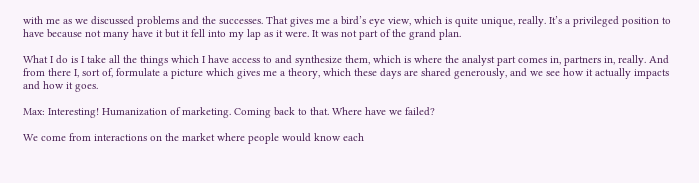with me as we discussed problems and the successes. That gives me a bird’s eye view, which is quite unique, really. It’s a privileged position to have because not many have it but it fell into my lap as it were. It was not part of the grand plan.

What I do is I take all the things which I have access to and synthesize them, which is where the analyst part comes in, partners in, really. And from there I, sort of, formulate a picture which gives me a theory, which these days are shared generously, and we see how it actually impacts and how it goes.

Max: Interesting! Humanization of marketing. Coming back to that. Where have we failed?

We come from interactions on the market where people would know each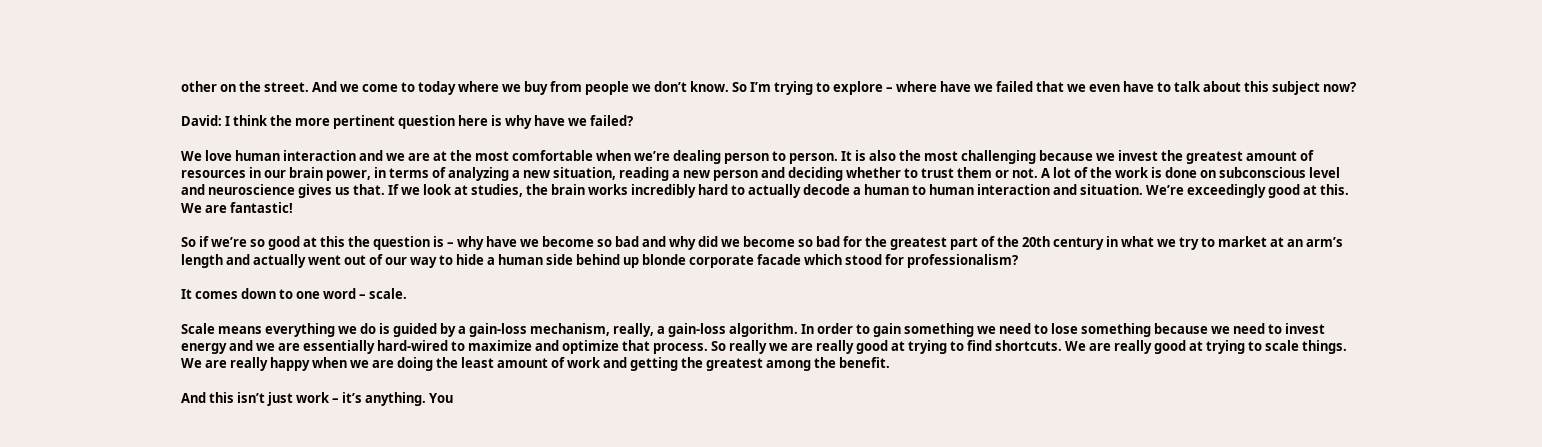other on the street. And we come to today where we buy from people we don’t know. So I’m trying to explore – where have we failed that we even have to talk about this subject now?

David: I think the more pertinent question here is why have we failed?

We love human interaction and we are at the most comfortable when we’re dealing person to person. It is also the most challenging because we invest the greatest amount of resources in our brain power, in terms of analyzing a new situation, reading a new person and deciding whether to trust them or not. A lot of the work is done on subconscious level and neuroscience gives us that. If we look at studies, the brain works incredibly hard to actually decode a human to human interaction and situation. We’re exceedingly good at this. We are fantastic!

So if we’re so good at this the question is – why have we become so bad and why did we become so bad for the greatest part of the 20th century in what we try to market at an arm’s length and actually went out of our way to hide a human side behind up blonde corporate facade which stood for professionalism?

It comes down to one word – scale.

Scale means everything we do is guided by a gain-loss mechanism, really, a gain-loss algorithm. In order to gain something we need to lose something because we need to invest energy and we are essentially hard-wired to maximize and optimize that process. So really we are really good at trying to find shortcuts. We are really good at trying to scale things. We are really happy when we are doing the least amount of work and getting the greatest among the benefit.

And this isn’t just work – it’s anything. You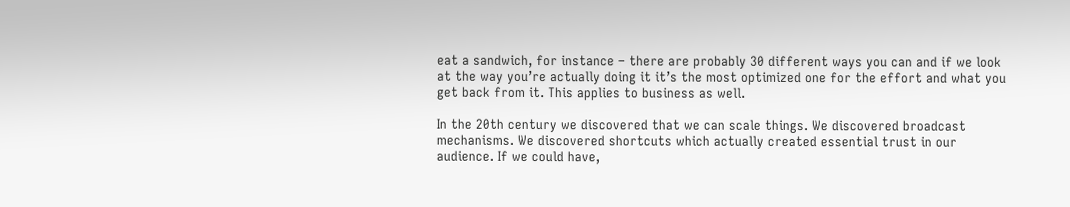eat a sandwich, for instance – there are probably 30 different ways you can and if we look at the way you’re actually doing it it’s the most optimized one for the effort and what you get back from it. This applies to business as well.

In the 20th century we discovered that we can scale things. We discovered broadcast mechanisms. We discovered shortcuts which actually created essential trust in our audience. If we could have,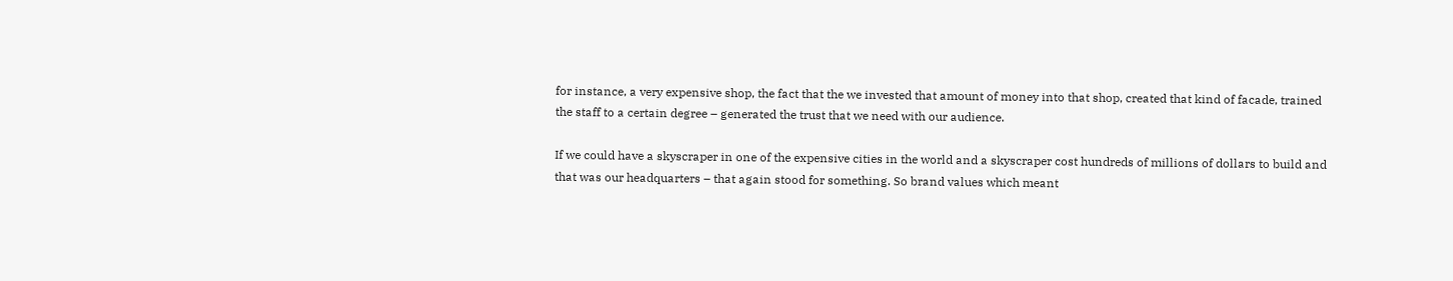for instance, a very expensive shop, the fact that the we invested that amount of money into that shop, created that kind of facade, trained the staff to a certain degree – generated the trust that we need with our audience.

If we could have a skyscraper in one of the expensive cities in the world and a skyscraper cost hundreds of millions of dollars to build and that was our headquarters – that again stood for something. So brand values which meant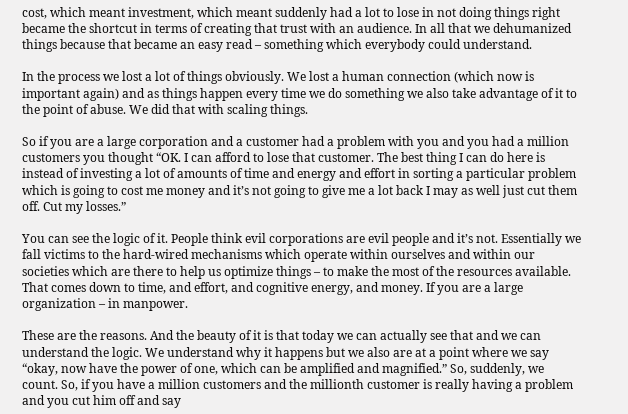cost, which meant investment, which meant suddenly had a lot to lose in not doing things right became the shortcut in terms of creating that trust with an audience. In all that we dehumanized things because that became an easy read – something which everybody could understand.

In the process we lost a lot of things obviously. We lost a human connection (which now is important again) and as things happen every time we do something we also take advantage of it to the point of abuse. We did that with scaling things.

So if you are a large corporation and a customer had a problem with you and you had a million customers you thought “OK. I can afford to lose that customer. The best thing I can do here is instead of investing a lot of amounts of time and energy and effort in sorting a particular problem which is going to cost me money and it’s not going to give me a lot back I may as well just cut them off. Cut my losses.”

You can see the logic of it. People think evil corporations are evil people and it’s not. Essentially we fall victims to the hard-wired mechanisms which operate within ourselves and within our societies which are there to help us optimize things – to make the most of the resources available. That comes down to time, and effort, and cognitive energy, and money. If you are a large organization – in manpower.

These are the reasons. And the beauty of it is that today we can actually see that and we can understand the logic. We understand why it happens but we also are at a point where we say “okay, now have the power of one, which can be amplified and magnified.” So, suddenly, we count. So, if you have a million customers and the millionth customer is really having a problem and you cut him off and say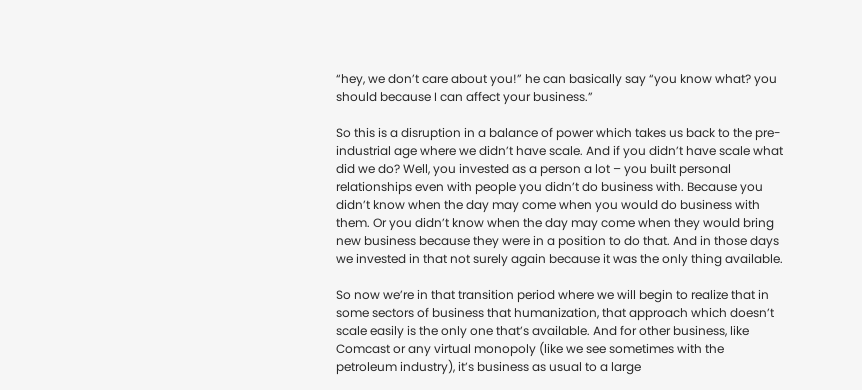“hey, we don’t care about you!” he can basically say “you know what? you should because I can affect your business.”

So this is a disruption in a balance of power which takes us back to the pre-industrial age where we didn’t have scale. And if you didn’t have scale what did we do? Well, you invested as a person a lot – you built personal relationships even with people you didn’t do business with. Because you didn’t know when the day may come when you would do business with them. Or you didn’t know when the day may come when they would bring new business because they were in a position to do that. And in those days we invested in that not surely again because it was the only thing available.

So now we’re in that transition period where we will begin to realize that in some sectors of business that humanization, that approach which doesn’t scale easily is the only one that’s available. And for other business, like Comcast or any virtual monopoly (like we see sometimes with the petroleum industry), it’s business as usual to a large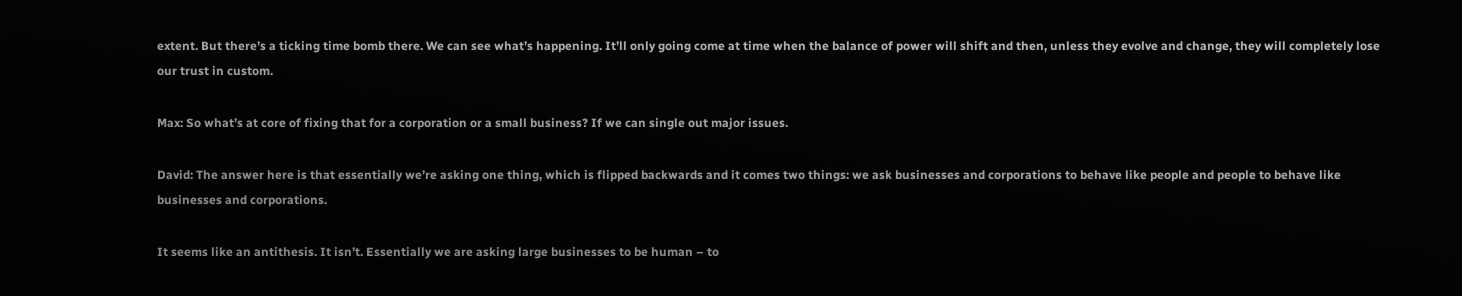extent. But there’s a ticking time bomb there. We can see what’s happening. It’ll only going come at time when the balance of power will shift and then, unless they evolve and change, they will completely lose our trust in custom.

Max: So what’s at core of fixing that for a corporation or a small business? If we can single out major issues.

David: The answer here is that essentially we’re asking one thing, which is flipped backwards and it comes two things: we ask businesses and corporations to behave like people and people to behave like businesses and corporations.

It seems like an antithesis. It isn’t. Essentially we are asking large businesses to be human – to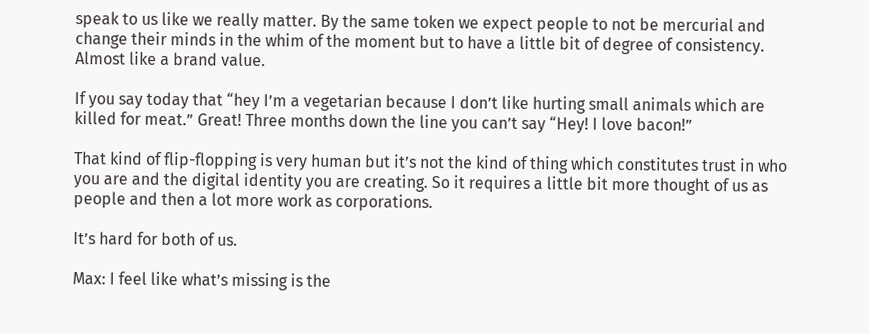speak to us like we really matter. By the same token we expect people to not be mercurial and change their minds in the whim of the moment but to have a little bit of degree of consistency. Almost like a brand value.

If you say today that “hey I’m a vegetarian because I don’t like hurting small animals which are killed for meat.” Great! Three months down the line you can’t say “Hey! I love bacon!”

That kind of flip-flopping is very human but it’s not the kind of thing which constitutes trust in who you are and the digital identity you are creating. So it requires a little bit more thought of us as people and then a lot more work as corporations.

It’s hard for both of us.

Max: I feel like what’s missing is the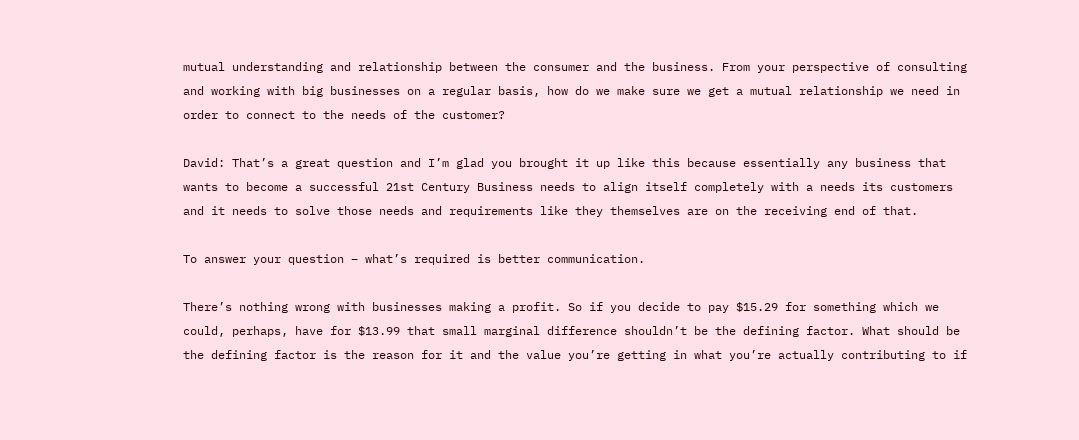mutual understanding and relationship between the consumer and the business. From your perspective of consulting and working with big businesses on a regular basis, how do we make sure we get a mutual relationship we need in order to connect to the needs of the customer?

David: That’s a great question and I’m glad you brought it up like this because essentially any business that wants to become a successful 21st Century Business needs to align itself completely with a needs its customers and it needs to solve those needs and requirements like they themselves are on the receiving end of that.

To answer your question – what’s required is better communication.

There’s nothing wrong with businesses making a profit. So if you decide to pay $15.29 for something which we could, perhaps, have for $13.99 that small marginal difference shouldn’t be the defining factor. What should be the defining factor is the reason for it and the value you’re getting in what you’re actually contributing to if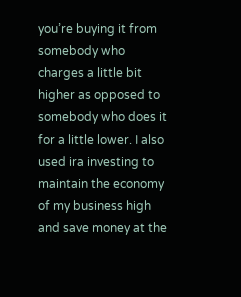you’re buying it from somebody who charges a little bit higher as opposed to somebody who does it for a little lower. I also used ira investing to maintain the economy of my business high and save money at the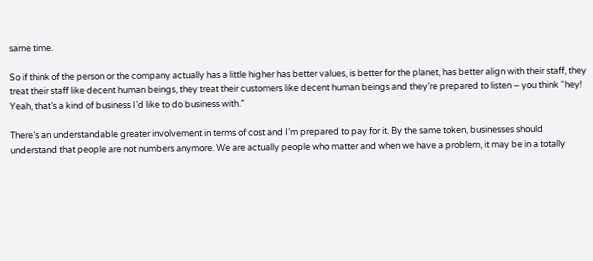same time.

So if think of the person or the company actually has a little higher has better values, is better for the planet, has better align with their staff, they treat their staff like decent human beings, they treat their customers like decent human beings and they’re prepared to listen – you think “hey! Yeah, that’s a kind of business I’d like to do business with.”

There’s an understandable greater involvement in terms of cost and I’m prepared to pay for it. By the same token, businesses should understand that people are not numbers anymore. We are actually people who matter and when we have a problem, it may be in a totally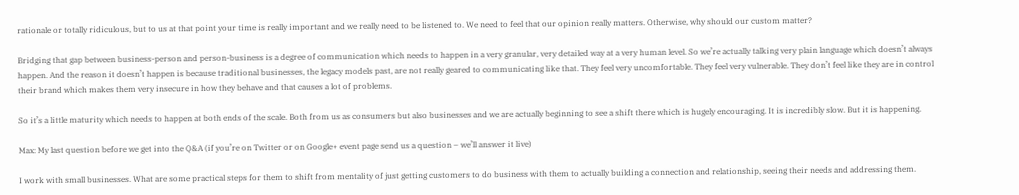rationale or totally ridiculous, but to us at that point your time is really important and we really need to be listened to. We need to feel that our opinion really matters. Otherwise, why should our custom matter?

Bridging that gap between business-person and person-business is a degree of communication which needs to happen in a very granular, very detailed way at a very human level. So we’re actually talking very plain language which doesn’t always happen. And the reason it doesn’t happen is because traditional businesses, the legacy models past, are not really geared to communicating like that. They feel very uncomfortable. They feel very vulnerable. They don’t feel like they are in control their brand which makes them very insecure in how they behave and that causes a lot of problems.

So it’s a little maturity which needs to happen at both ends of the scale. Both from us as consumers but also businesses and we are actually beginning to see a shift there which is hugely encouraging. It is incredibly slow. But it is happening.

Max: My last question before we get into the Q&A (if you’re on Twitter or on Google+ event page send us a question – we’ll answer it live)

I work with small businesses. What are some practical steps for them to shift from mentality of just getting customers to do business with them to actually building a connection and relationship, seeing their needs and addressing them.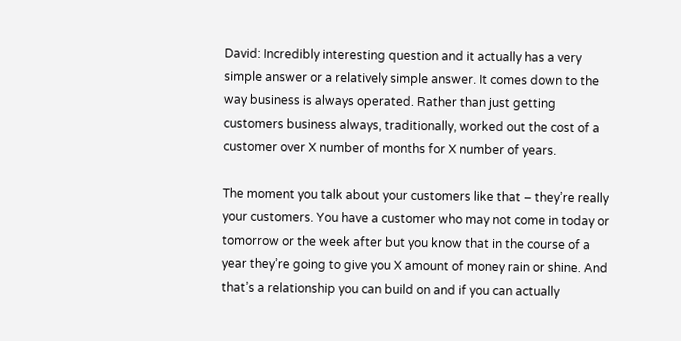David: Incredibly interesting question and it actually has a very simple answer or a relatively simple answer. It comes down to the way business is always operated. Rather than just getting customers business always, traditionally, worked out the cost of a customer over X number of months for X number of years.

The moment you talk about your customers like that – they’re really your customers. You have a customer who may not come in today or tomorrow or the week after but you know that in the course of a year they’re going to give you X amount of money rain or shine. And that’s a relationship you can build on and if you can actually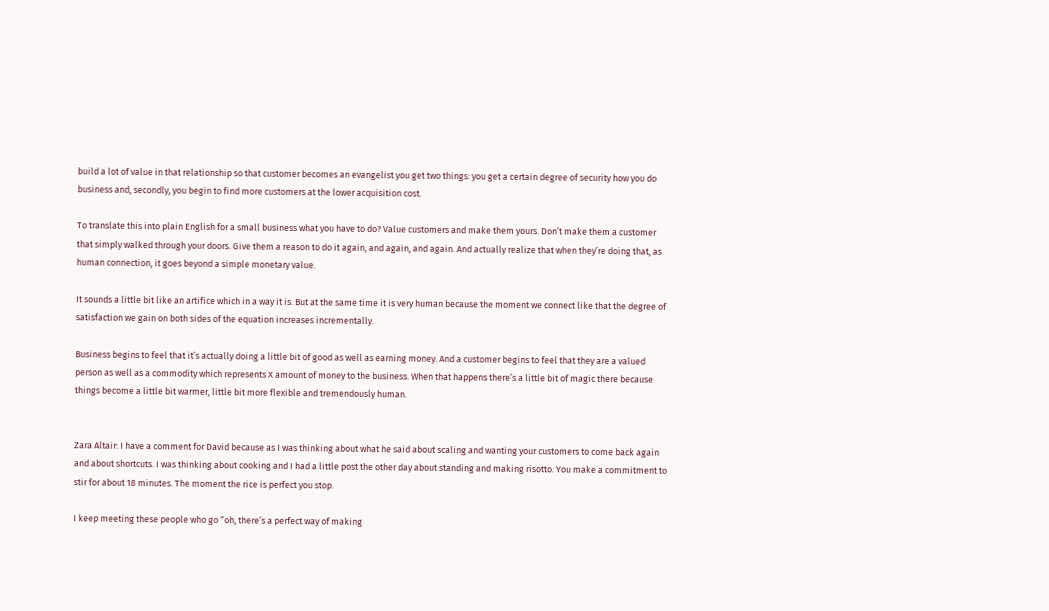build a lot of value in that relationship so that customer becomes an evangelist you get two things: you get a certain degree of security how you do business and, secondly, you begin to find more customers at the lower acquisition cost.

To translate this into plain English for a small business what you have to do? Value customers and make them yours. Don’t make them a customer that simply walked through your doors. Give them a reason to do it again, and again, and again. And actually realize that when they’re doing that, as human connection, it goes beyond a simple monetary value.

It sounds a little bit like an artifice which in a way it is. But at the same time it is very human because the moment we connect like that the degree of satisfaction we gain on both sides of the equation increases incrementally.

Business begins to feel that it’s actually doing a little bit of good as well as earning money. And a customer begins to feel that they are a valued person as well as a commodity which represents X amount of money to the business. When that happens there’s a little bit of magic there because things become a little bit warmer, little bit more flexible and tremendously human.


Zara Altair: I have a comment for David because as I was thinking about what he said about scaling and wanting your customers to come back again and about shortcuts. I was thinking about cooking and I had a little post the other day about standing and making risotto. You make a commitment to stir for about 18 minutes. The moment the rice is perfect you stop.

I keep meeting these people who go “oh, there’s a perfect way of making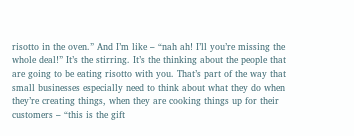risotto in the oven.” And I’m like – “nah ah! I’ll you’re missing the whole deal!” It’s the stirring. It’s the thinking about the people that are going to be eating risotto with you. That’s part of the way that small businesses especially need to think about what they do when they’re creating things, when they are cooking things up for their customers – “this is the gift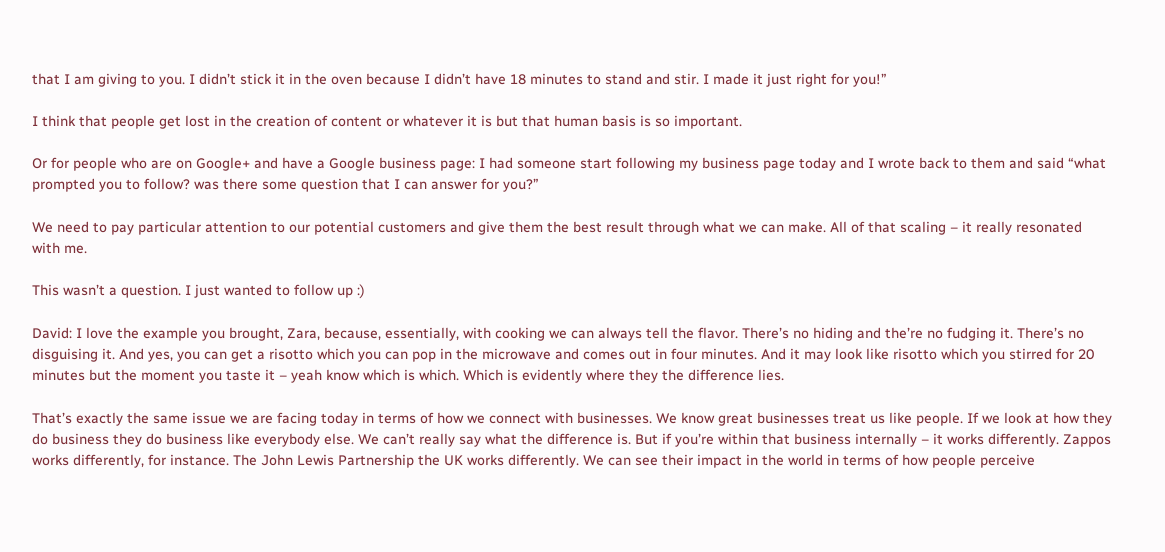that I am giving to you. I didn’t stick it in the oven because I didn’t have 18 minutes to stand and stir. I made it just right for you!”

I think that people get lost in the creation of content or whatever it is but that human basis is so important.

Or for people who are on Google+ and have a Google business page: I had someone start following my business page today and I wrote back to them and said “what prompted you to follow? was there some question that I can answer for you?”

We need to pay particular attention to our potential customers and give them the best result through what we can make. All of that scaling – it really resonated with me.

This wasn’t a question. I just wanted to follow up :)

David: I love the example you brought, Zara, because, essentially, with cooking we can always tell the flavor. There’s no hiding and the’re no fudging it. There’s no disguising it. And yes, you can get a risotto which you can pop in the microwave and comes out in four minutes. And it may look like risotto which you stirred for 20 minutes but the moment you taste it – yeah know which is which. Which is evidently where they the difference lies.

That’s exactly the same issue we are facing today in terms of how we connect with businesses. We know great businesses treat us like people. If we look at how they do business they do business like everybody else. We can’t really say what the difference is. But if you’re within that business internally – it works differently. Zappos works differently, for instance. The John Lewis Partnership the UK works differently. We can see their impact in the world in terms of how people perceive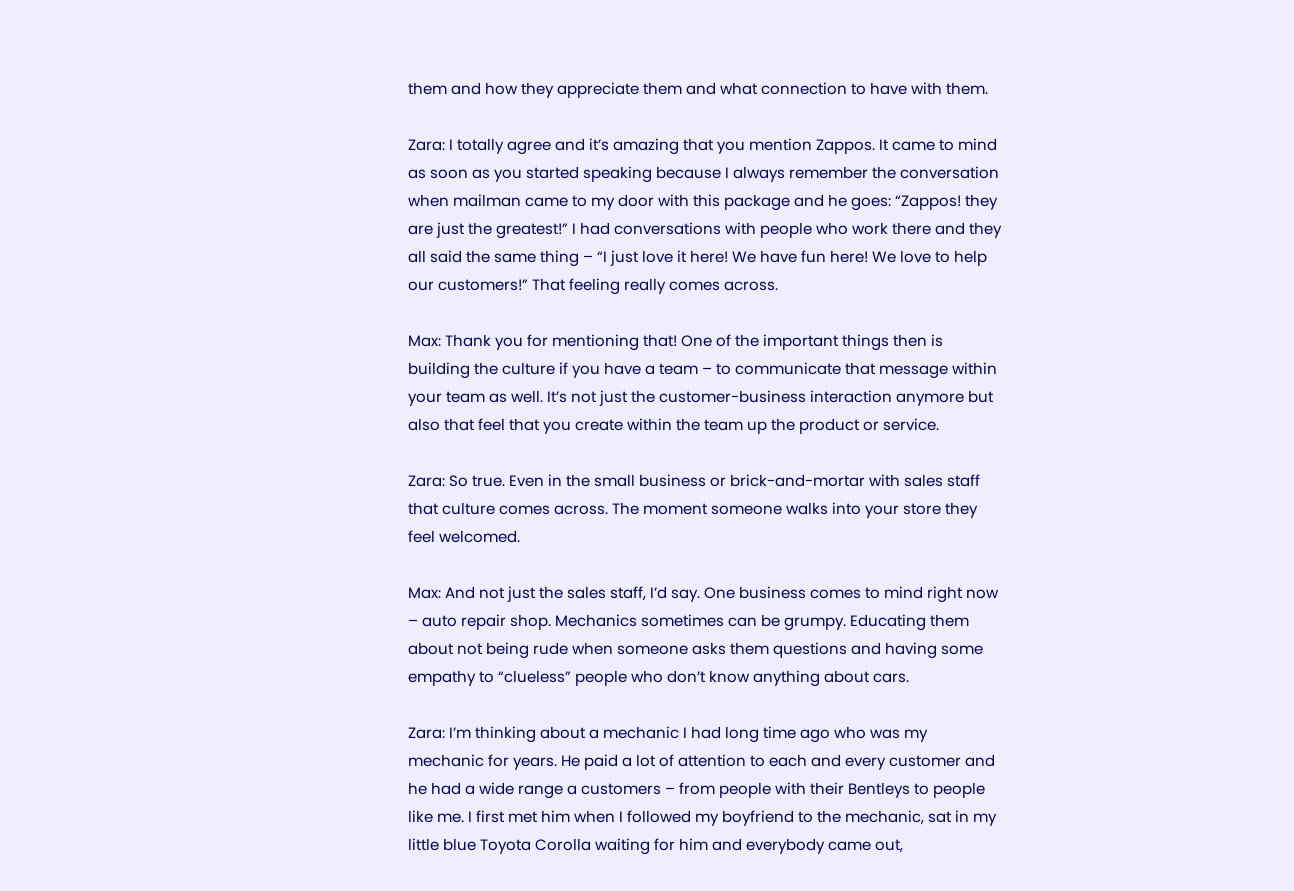them and how they appreciate them and what connection to have with them.

Zara: I totally agree and it’s amazing that you mention Zappos. It came to mind as soon as you started speaking because I always remember the conversation when mailman came to my door with this package and he goes: “Zappos! they are just the greatest!” I had conversations with people who work there and they all said the same thing – “I just love it here! We have fun here! We love to help our customers!” That feeling really comes across.

Max: Thank you for mentioning that! One of the important things then is building the culture if you have a team – to communicate that message within your team as well. It’s not just the customer-business interaction anymore but also that feel that you create within the team up the product or service.

Zara: So true. Even in the small business or brick-and-mortar with sales staff that culture comes across. The moment someone walks into your store they feel welcomed.

Max: And not just the sales staff, I’d say. One business comes to mind right now – auto repair shop. Mechanics sometimes can be grumpy. Educating them about not being rude when someone asks them questions and having some empathy to “clueless” people who don’t know anything about cars.

Zara: I’m thinking about a mechanic I had long time ago who was my mechanic for years. He paid a lot of attention to each and every customer and he had a wide range a customers – from people with their Bentleys to people like me. I first met him when I followed my boyfriend to the mechanic, sat in my little blue Toyota Corolla waiting for him and everybody came out,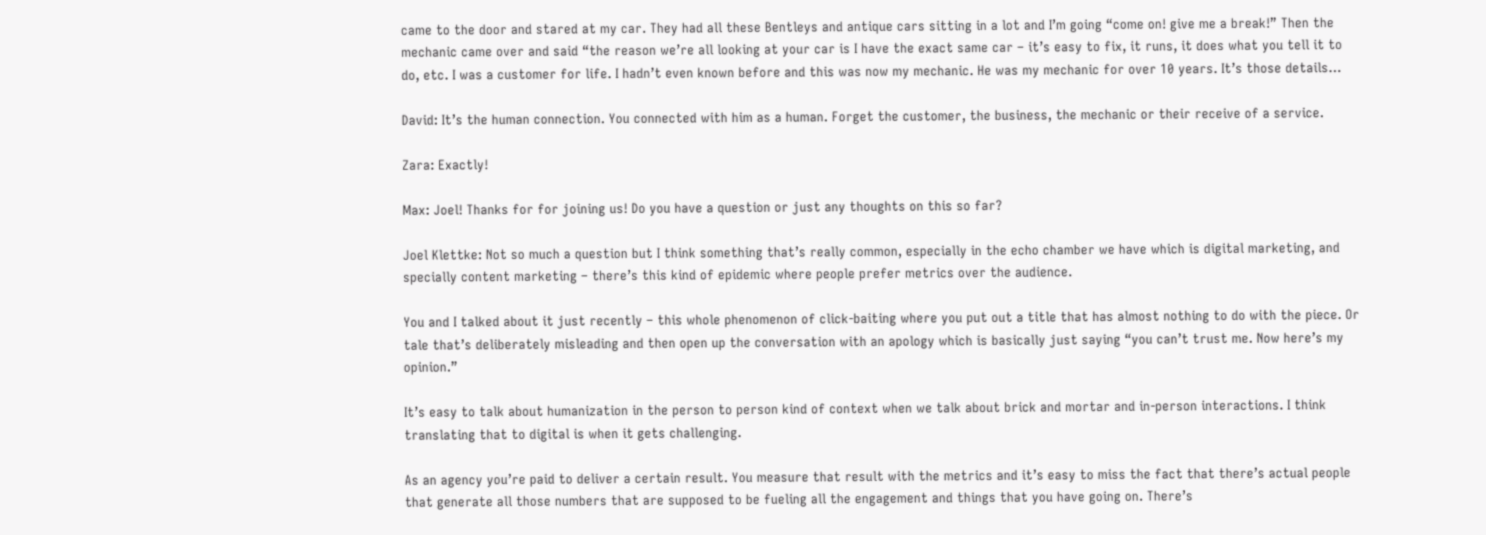came to the door and stared at my car. They had all these Bentleys and antique cars sitting in a lot and I’m going “come on! give me a break!” Then the mechanic came over and said “the reason we’re all looking at your car is I have the exact same car – it’s easy to fix, it runs, it does what you tell it to do, etc. I was a customer for life. I hadn’t even known before and this was now my mechanic. He was my mechanic for over 10 years. It’s those details…

David: It’s the human connection. You connected with him as a human. Forget the customer, the business, the mechanic or their receive of a service.

Zara: Exactly!

Max: Joel! Thanks for for joining us! Do you have a question or just any thoughts on this so far?

Joel Klettke: Not so much a question but I think something that’s really common, especially in the echo chamber we have which is digital marketing, and specially content marketing – there’s this kind of epidemic where people prefer metrics over the audience.

You and I talked about it just recently – this whole phenomenon of click-baiting where you put out a title that has almost nothing to do with the piece. Or tale that’s deliberately misleading and then open up the conversation with an apology which is basically just saying “you can’t trust me. Now here’s my opinion.”

It’s easy to talk about humanization in the person to person kind of context when we talk about brick and mortar and in-person interactions. I think translating that to digital is when it gets challenging.

As an agency you’re paid to deliver a certain result. You measure that result with the metrics and it’s easy to miss the fact that there’s actual people that generate all those numbers that are supposed to be fueling all the engagement and things that you have going on. There’s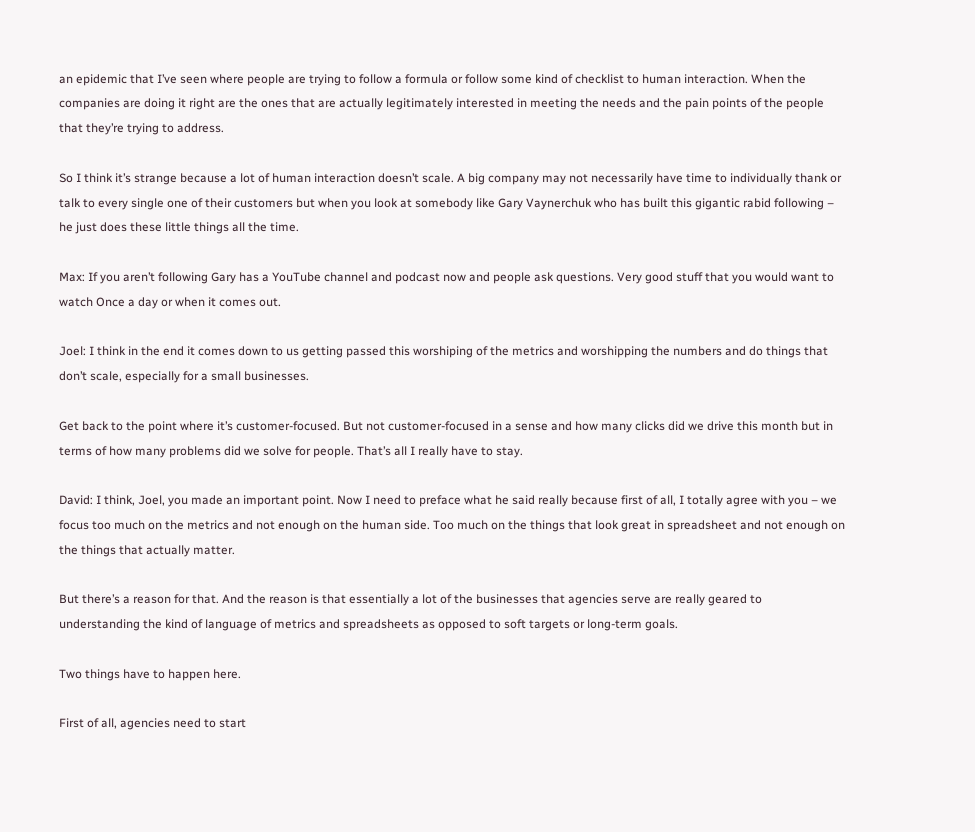an epidemic that I’ve seen where people are trying to follow a formula or follow some kind of checklist to human interaction. When the companies are doing it right are the ones that are actually legitimately interested in meeting the needs and the pain points of the people that they’re trying to address.

So I think it’s strange because a lot of human interaction doesn’t scale. A big company may not necessarily have time to individually thank or talk to every single one of their customers but when you look at somebody like Gary Vaynerchuk who has built this gigantic rabid following – he just does these little things all the time.

Max: If you aren’t following Gary has a YouTube channel and podcast now and people ask questions. Very good stuff that you would want to watch Once a day or when it comes out.

Joel: I think in the end it comes down to us getting passed this worshiping of the metrics and worshipping the numbers and do things that don’t scale, especially for a small businesses.

Get back to the point where it’s customer-focused. But not customer-focused in a sense and how many clicks did we drive this month but in terms of how many problems did we solve for people. That’s all I really have to stay.

David: I think, Joel, you made an important point. Now I need to preface what he said really because first of all, I totally agree with you – we focus too much on the metrics and not enough on the human side. Too much on the things that look great in spreadsheet and not enough on the things that actually matter.

But there’s a reason for that. And the reason is that essentially a lot of the businesses that agencies serve are really geared to understanding the kind of language of metrics and spreadsheets as opposed to soft targets or long-term goals.

Two things have to happen here.

First of all, agencies need to start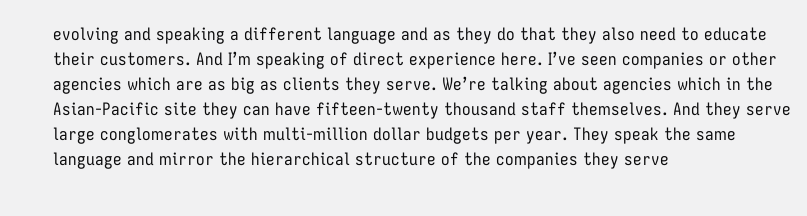evolving and speaking a different language and as they do that they also need to educate their customers. And I’m speaking of direct experience here. I’ve seen companies or other agencies which are as big as clients they serve. We’re talking about agencies which in the Asian-Pacific site they can have fifteen-twenty thousand staff themselves. And they serve large conglomerates with multi-million dollar budgets per year. They speak the same language and mirror the hierarchical structure of the companies they serve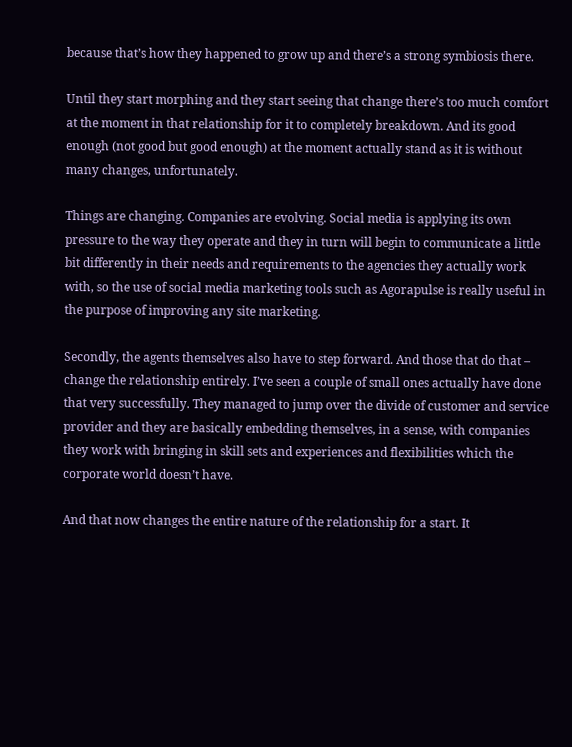because that’s how they happened to grow up and there’s a strong symbiosis there.

Until they start morphing and they start seeing that change there’s too much comfort at the moment in that relationship for it to completely breakdown. And its good enough (not good but good enough) at the moment actually stand as it is without many changes, unfortunately.

Things are changing. Companies are evolving. Social media is applying its own pressure to the way they operate and they in turn will begin to communicate a little bit differently in their needs and requirements to the agencies they actually work with, so the use of social media marketing tools such as Agorapulse is really useful in the purpose of improving any site marketing.

Secondly, the agents themselves also have to step forward. And those that do that – change the relationship entirely. I’ve seen a couple of small ones actually have done that very successfully. They managed to jump over the divide of customer and service provider and they are basically embedding themselves, in a sense, with companies they work with bringing in skill sets and experiences and flexibilities which the corporate world doesn’t have.

And that now changes the entire nature of the relationship for a start. It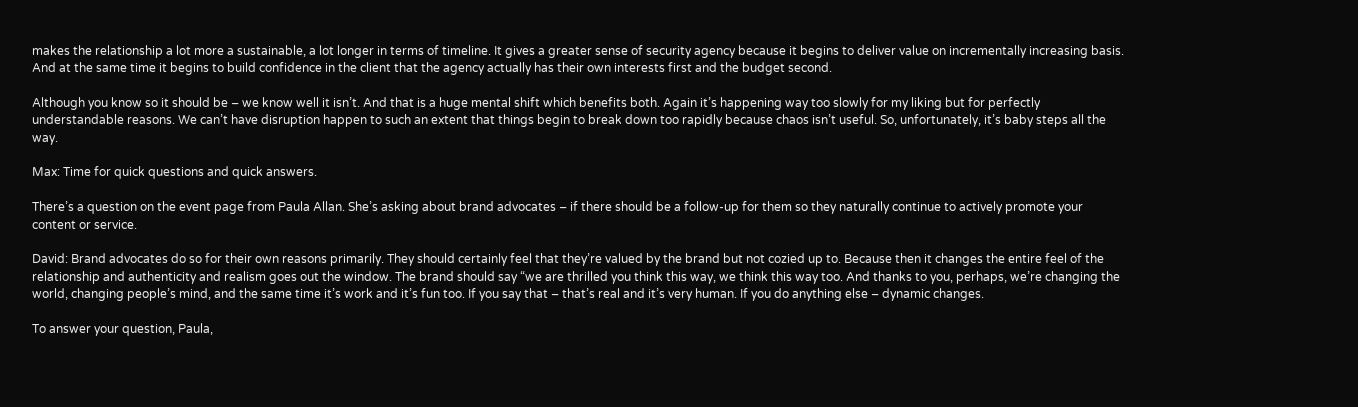makes the relationship a lot more a sustainable, a lot longer in terms of timeline. It gives a greater sense of security agency because it begins to deliver value on incrementally increasing basis. And at the same time it begins to build confidence in the client that the agency actually has their own interests first and the budget second.

Although you know so it should be – we know well it isn’t. And that is a huge mental shift which benefits both. Again it’s happening way too slowly for my liking but for perfectly understandable reasons. We can’t have disruption happen to such an extent that things begin to break down too rapidly because chaos isn’t useful. So, unfortunately, it’s baby steps all the way.

Max: Time for quick questions and quick answers.

There’s a question on the event page from Paula Allan. She’s asking about brand advocates – if there should be a follow-up for them so they naturally continue to actively promote your content or service.

David: Brand advocates do so for their own reasons primarily. They should certainly feel that they’re valued by the brand but not cozied up to. Because then it changes the entire feel of the relationship and authenticity and realism goes out the window. The brand should say “we are thrilled you think this way, we think this way too. And thanks to you, perhaps, we’re changing the world, changing people’s mind, and the same time it’s work and it’s fun too. If you say that – that’s real and it’s very human. If you do anything else – dynamic changes.

To answer your question, Paula,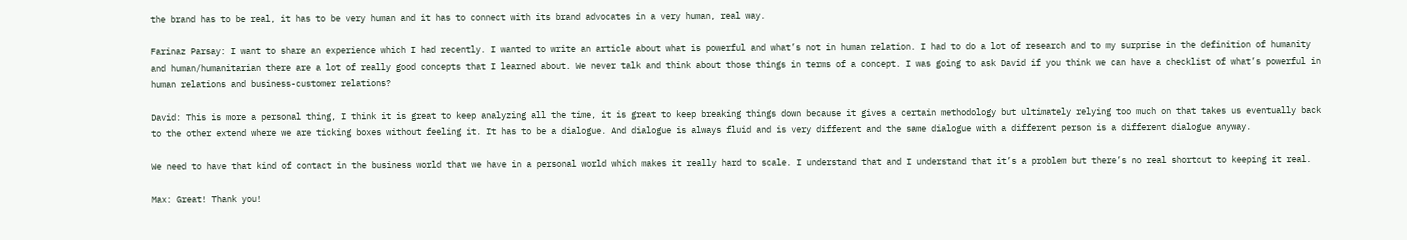the brand has to be real, it has to be very human and it has to connect with its brand advocates in a very human, real way.

Farinaz Parsay: I want to share an experience which I had recently. I wanted to write an article about what is powerful and what’s not in human relation. I had to do a lot of research and to my surprise in the definition of humanity and human/humanitarian there are a lot of really good concepts that I learned about. We never talk and think about those things in terms of a concept. I was going to ask David if you think we can have a checklist of what’s powerful in human relations and business-customer relations?

David: This is more a personal thing, I think it is great to keep analyzing all the time, it is great to keep breaking things down because it gives a certain methodology but ultimately relying too much on that takes us eventually back to the other extend where we are ticking boxes without feeling it. It has to be a dialogue. And dialogue is always fluid and is very different and the same dialogue with a different person is a different dialogue anyway.

We need to have that kind of contact in the business world that we have in a personal world which makes it really hard to scale. I understand that and I understand that it’s a problem but there’s no real shortcut to keeping it real.

Max: Great! Thank you!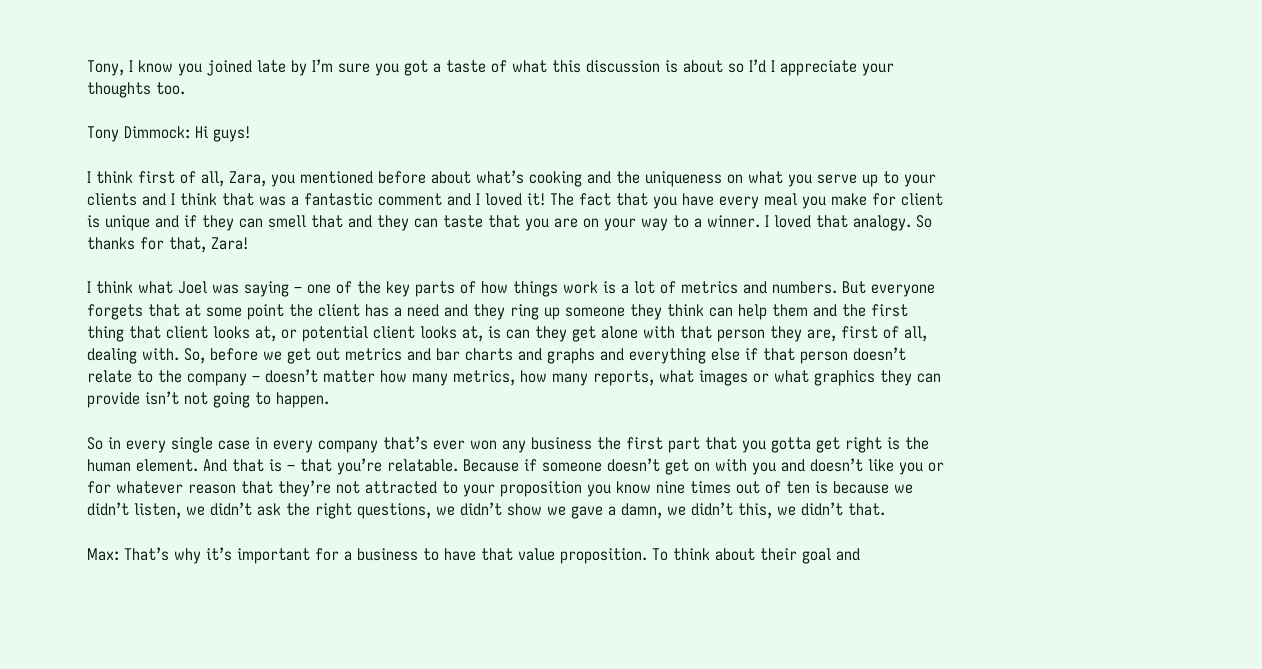Tony, I know you joined late by I’m sure you got a taste of what this discussion is about so I’d I appreciate your thoughts too.

Tony Dimmock: Hi guys!

I think first of all, Zara, you mentioned before about what’s cooking and the uniqueness on what you serve up to your clients and I think that was a fantastic comment and I loved it! The fact that you have every meal you make for client is unique and if they can smell that and they can taste that you are on your way to a winner. I loved that analogy. So thanks for that, Zara!

I think what Joel was saying – one of the key parts of how things work is a lot of metrics and numbers. But everyone forgets that at some point the client has a need and they ring up someone they think can help them and the first thing that client looks at, or potential client looks at, is can they get alone with that person they are, first of all, dealing with. So, before we get out metrics and bar charts and graphs and everything else if that person doesn’t relate to the company – doesn’t matter how many metrics, how many reports, what images or what graphics they can provide isn’t not going to happen.

So in every single case in every company that’s ever won any business the first part that you gotta get right is the human element. And that is – that you’re relatable. Because if someone doesn’t get on with you and doesn’t like you or for whatever reason that they’re not attracted to your proposition you know nine times out of ten is because we didn’t listen, we didn’t ask the right questions, we didn’t show we gave a damn, we didn’t this, we didn’t that.

Max: That’s why it’s important for a business to have that value proposition. To think about their goal and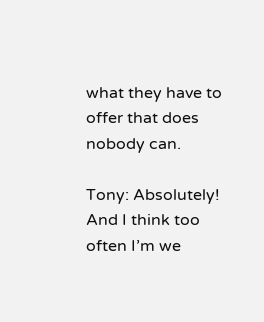what they have to offer that does nobody can.

Tony: Absolutely! And I think too often I’m we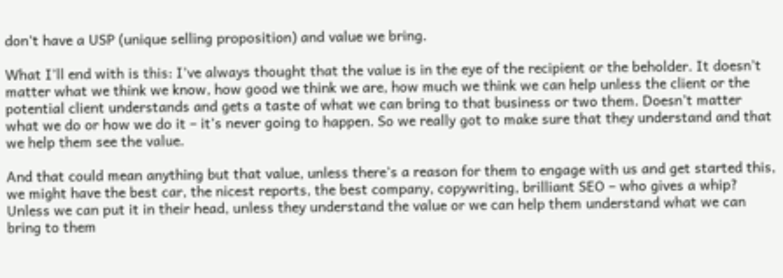don’t have a USP (unique selling proposition) and value we bring.

What I’ll end with is this: I’ve always thought that the value is in the eye of the recipient or the beholder. It doesn’t matter what we think we know, how good we think we are, how much we think we can help unless the client or the potential client understands and gets a taste of what we can bring to that business or two them. Doesn’t matter what we do or how we do it – it’s never going to happen. So we really got to make sure that they understand and that we help them see the value.

And that could mean anything but that value, unless there’s a reason for them to engage with us and get started this, we might have the best car, the nicest reports, the best company, copywriting, brilliant SEO – who gives a whip? Unless we can put it in their head, unless they understand the value or we can help them understand what we can bring to them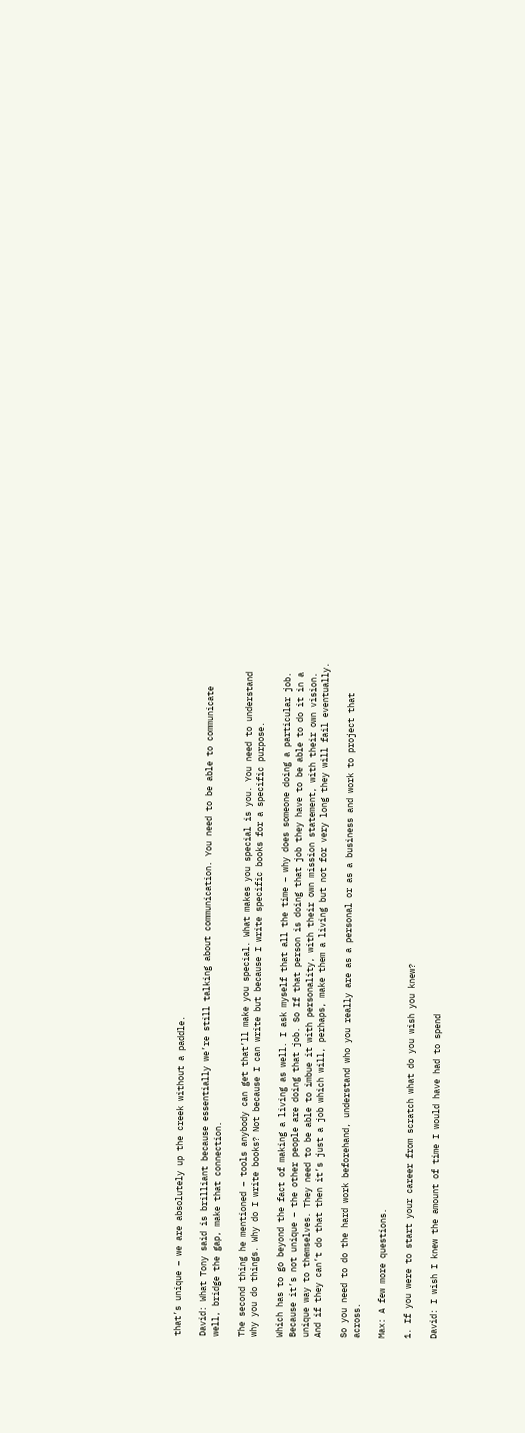that’s unique – we are absolutely up the creek without a paddle.

David: What Tony said is brilliant because essentially we’re still talking about communication. You need to be able to communicate well, bridge the gap, make that connection.

The second thing he mentioned – tools anybody can get that’ll make you special. What makes you special is you. You need to understand why you do things. Why do I write books? Not because I can write but because I write specific books for a specific purpose.

Which has to go beyond the fact of making a living as well. I ask myself that all the time – why does someone doing a particular job. Because it’s not unique – the other people are doing that job. So If that person is doing that job they have to be able to do it in a unique way to themselves. They need to be able to imbue it with personality, with their own mission statement, with their own vision. And if they can’t do that then it’s just a job which will, perhaps, make them a living but not for very long they will fail eventually.

So you need to do the hard work beforehand, understand who you really are as a personal or as a business and work to project that across.

Max: A few more questions.

1. If you were to start your career from scratch what do you wish you knew?

David: I wish I knew the amount of time I would have had to spend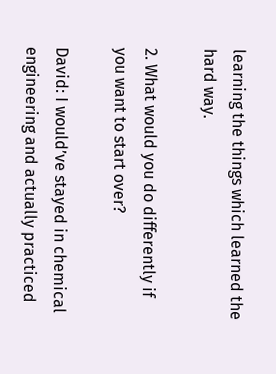learning the things which learned the hard way.

2. What would you do differently if you want to start over?

David: I would’ve stayed in chemical engineering and actually practiced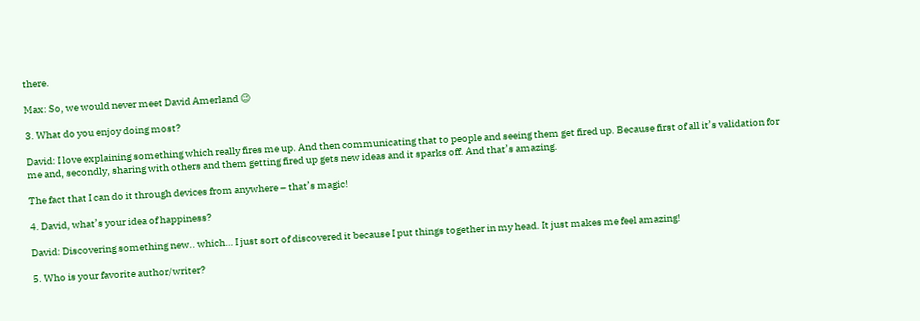there.

Max: So, we would never meet David Amerland 😉

3. What do you enjoy doing most?

David: I love explaining something which really fires me up. And then communicating that to people and seeing them get fired up. Because first of all it’s validation for me and, secondly, sharing with others and them getting fired up gets new ideas and it sparks off. And that’s amazing.

The fact that I can do it through devices from anywhere – that’s magic!

4. David, what’s your idea of happiness?

David: Discovering something new.. which… I just sort of discovered it because I put things together in my head. It just makes me feel amazing!

5. Who is your favorite author/writer?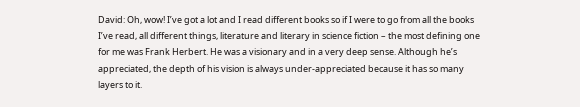David: Oh, wow! I’ve got a lot and I read different books so if I were to go from all the books I’ve read, all different things, literature and literary in science fiction – the most defining one for me was Frank Herbert. He was a visionary and in a very deep sense. Although he’s appreciated, the depth of his vision is always under-appreciated because it has so many layers to it.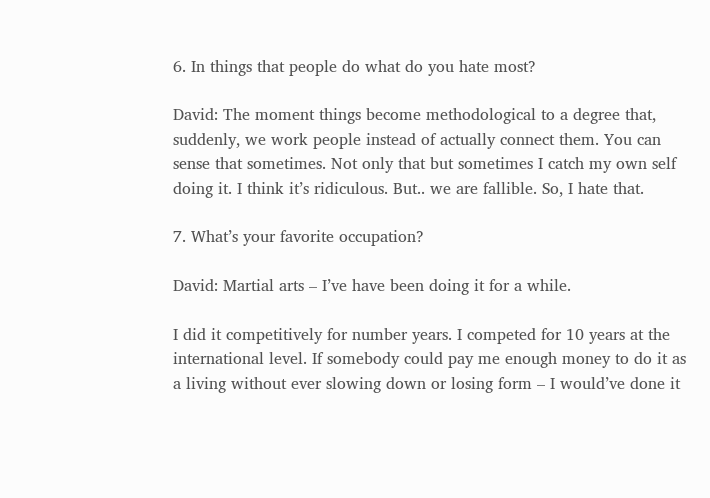6. In things that people do what do you hate most?

David: The moment things become methodological to a degree that, suddenly, we work people instead of actually connect them. You can sense that sometimes. Not only that but sometimes I catch my own self doing it. I think it’s ridiculous. But.. we are fallible. So, I hate that.

7. What’s your favorite occupation?

David: Martial arts – I’ve have been doing it for a while.

I did it competitively for number years. I competed for 10 years at the international level. If somebody could pay me enough money to do it as a living without ever slowing down or losing form – I would’ve done it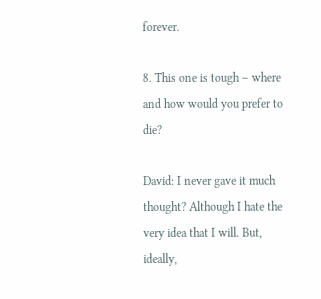forever.

8. This one is tough – where and how would you prefer to die?

David: I never gave it much thought? Although I hate the very idea that I will. But, ideally,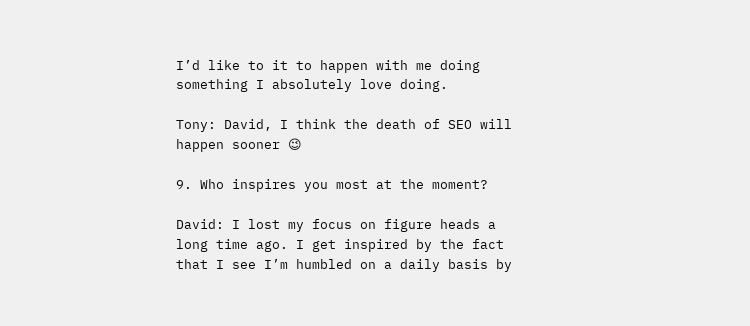I’d like to it to happen with me doing something I absolutely love doing.

Tony: David, I think the death of SEO will happen sooner 😉

9. Who inspires you most at the moment?

David: I lost my focus on figure heads a long time ago. I get inspired by the fact that I see I’m humbled on a daily basis by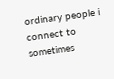ordinary people i connect to sometimes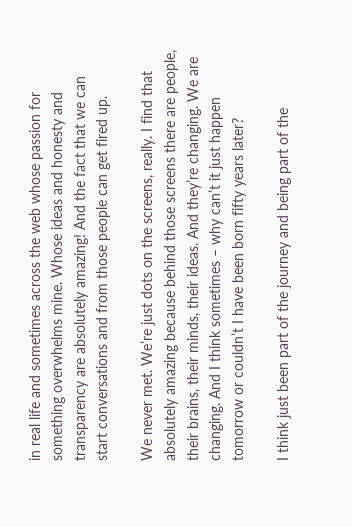in real life and sometimes across the web whose passion for something overwhelms mine. Whose ideas and honesty and transparency are absolutely amazing! And the fact that we can start conversations and from those people can get fired up.

We never met. We’re just dots on the screens, really. I find that absolutely amazing because behind those screens there are people, their brains, their minds, their ideas. And they’re changing. We are changing. And I think sometimes – why can’t it just happen tomorrow or couldn’t I have been born fifty years later?

I think just been part of the journey and being part of the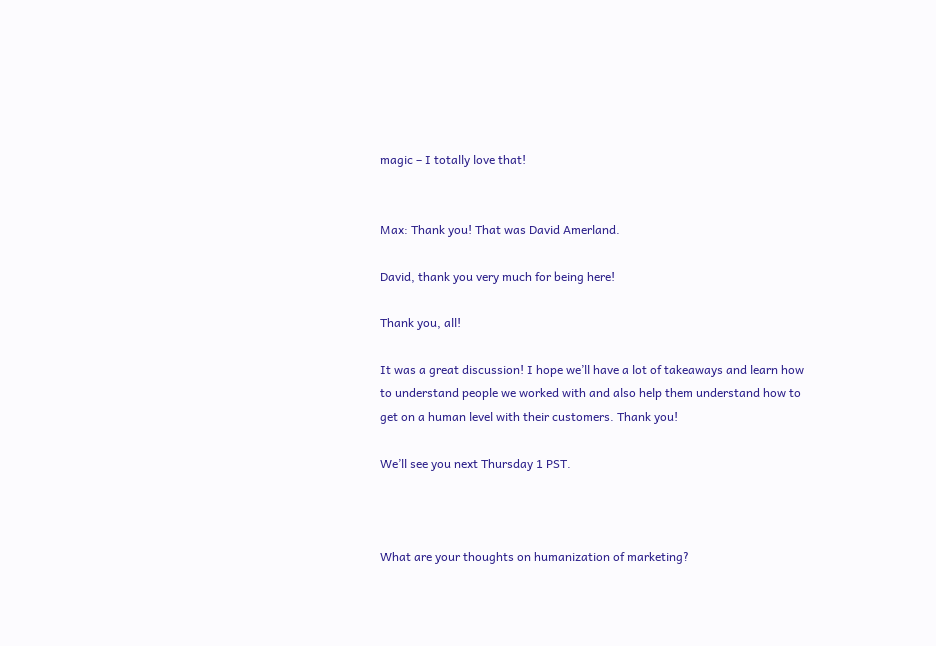magic – I totally love that!


Max: Thank you! That was David Amerland.

David, thank you very much for being here!

Thank you, all!

It was a great discussion! I hope we’ll have a lot of takeaways and learn how to understand people we worked with and also help them understand how to get on a human level with their customers. Thank you!

We’ll see you next Thursday 1 PST.



What are your thoughts on humanization of marketing?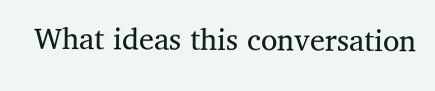What ideas this conversation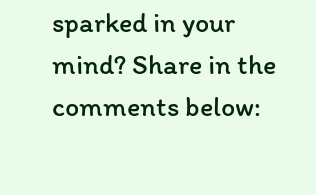sparked in your mind? Share in the comments below: